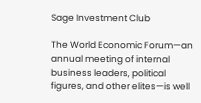Sage Investment Club

The World Economic Forum—an annual meeting of internal business leaders, political figures, and other elites—is well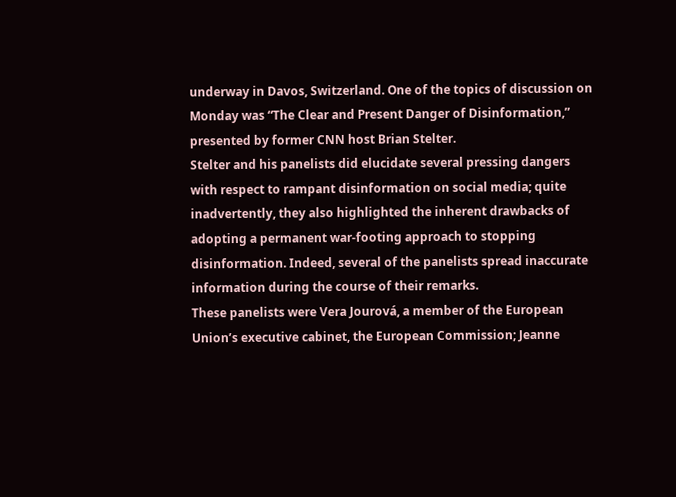underway in Davos, Switzerland. One of the topics of discussion on Monday was “The Clear and Present Danger of Disinformation,” presented by former CNN host Brian Stelter.
Stelter and his panelists did elucidate several pressing dangers with respect to rampant disinformation on social media; quite inadvertently, they also highlighted the inherent drawbacks of adopting a permanent war-footing approach to stopping disinformation. Indeed, several of the panelists spread inaccurate information during the course of their remarks.
These panelists were Vera Jourová, a member of the European Union’s executive cabinet, the European Commission; Jeanne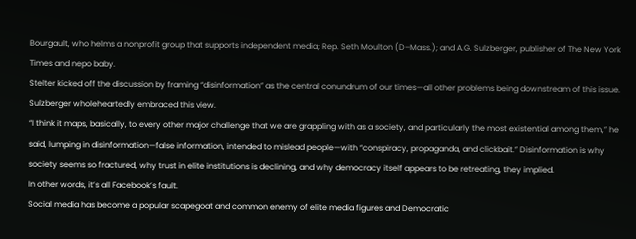Bourgault, who helms a nonprofit group that supports independent media; Rep. Seth Moulton (D–Mass.); and A.G. Sulzberger, publisher of The New York Times and nepo baby.
Stelter kicked off the discussion by framing “disinformation” as the central conundrum of our times—all other problems being downstream of this issue. Sulzberger wholeheartedly embraced this view.
“I think it maps, basically, to every other major challenge that we are grappling with as a society, and particularly the most existential among them,” he said, lumping in disinformation—false information, intended to mislead people—with “conspiracy, propaganda, and clickbait.” Disinformation is why society seems so fractured, why trust in elite institutions is declining, and why democracy itself appears to be retreating, they implied.
In other words, it’s all Facebook’s fault.
Social media has become a popular scapegoat and common enemy of elite media figures and Democratic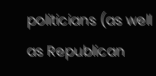politicians (as well as Republican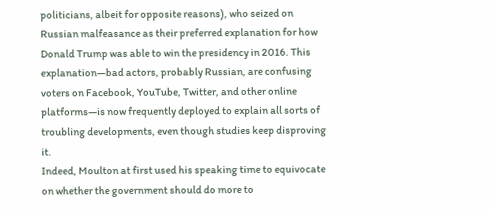politicians, albeit for opposite reasons), who seized on Russian malfeasance as their preferred explanation for how Donald Trump was able to win the presidency in 2016. This explanation—bad actors, probably Russian, are confusing voters on Facebook, YouTube, Twitter, and other online platforms—is now frequently deployed to explain all sorts of troubling developments, even though studies keep disproving it.
Indeed, Moulton at first used his speaking time to equivocate on whether the government should do more to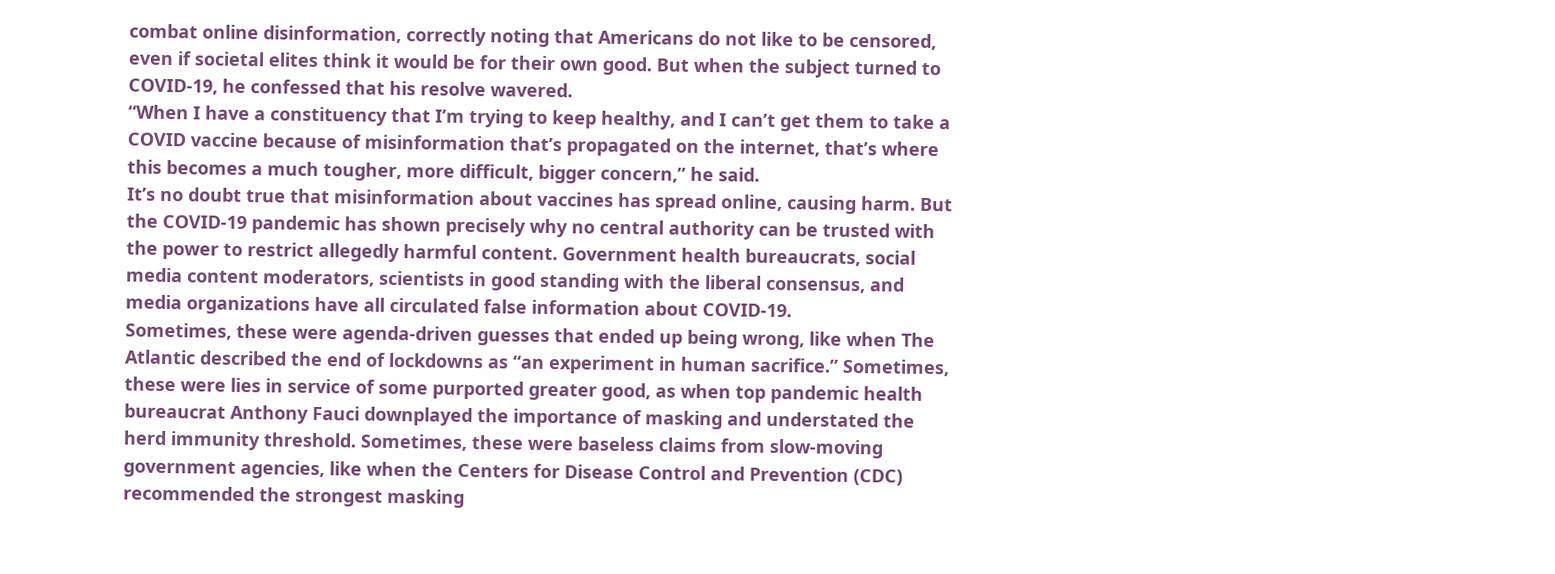combat online disinformation, correctly noting that Americans do not like to be censored, even if societal elites think it would be for their own good. But when the subject turned to COVID-19, he confessed that his resolve wavered.
“When I have a constituency that I’m trying to keep healthy, and I can’t get them to take a COVID vaccine because of misinformation that’s propagated on the internet, that’s where this becomes a much tougher, more difficult, bigger concern,” he said.
It’s no doubt true that misinformation about vaccines has spread online, causing harm. But the COVID-19 pandemic has shown precisely why no central authority can be trusted with the power to restrict allegedly harmful content. Government health bureaucrats, social media content moderators, scientists in good standing with the liberal consensus, and media organizations have all circulated false information about COVID-19.
Sometimes, these were agenda-driven guesses that ended up being wrong, like when The Atlantic described the end of lockdowns as “an experiment in human sacrifice.” Sometimes, these were lies in service of some purported greater good, as when top pandemic health bureaucrat Anthony Fauci downplayed the importance of masking and understated the herd immunity threshold. Sometimes, these were baseless claims from slow-moving government agencies, like when the Centers for Disease Control and Prevention (CDC) recommended the strongest masking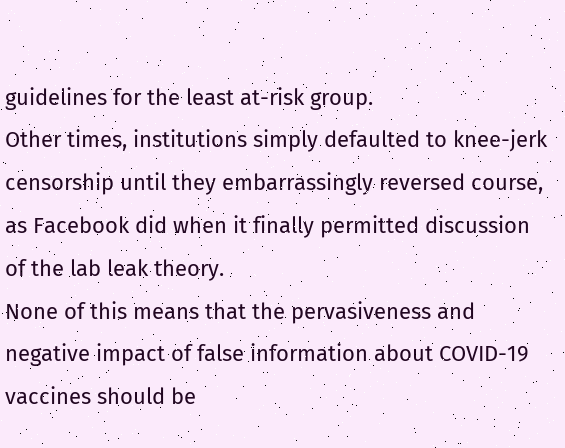guidelines for the least at-risk group.
Other times, institutions simply defaulted to knee-jerk censorship until they embarrassingly reversed course, as Facebook did when it finally permitted discussion of the lab leak theory.
None of this means that the pervasiveness and negative impact of false information about COVID-19 vaccines should be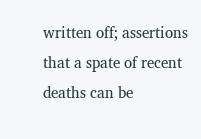written off; assertions that a spate of recent deaths can be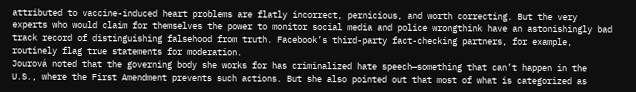attributed to vaccine-induced heart problems are flatly incorrect, pernicious, and worth correcting. But the very experts who would claim for themselves the power to monitor social media and police wrongthink have an astonishingly bad track record of distinguishing falsehood from truth. Facebook’s third-party fact-checking partners, for example, routinely flag true statements for moderation.
Jourová noted that the governing body she works for has criminalized hate speech—something that can’t happen in the U.S., where the First Amendment prevents such actions. But she also pointed out that most of what is categorized as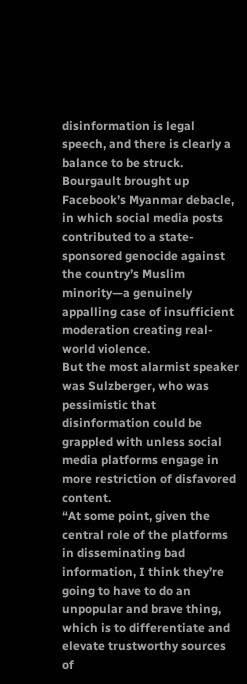disinformation is legal speech, and there is clearly a balance to be struck. Bourgault brought up Facebook’s Myanmar debacle, in which social media posts contributed to a state-sponsored genocide against the country’s Muslim minority—a genuinely appalling case of insufficient moderation creating real-world violence.
But the most alarmist speaker was Sulzberger, who was pessimistic that disinformation could be grappled with unless social media platforms engage in more restriction of disfavored content.
“At some point, given the central role of the platforms in disseminating bad information, I think they’re going to have to do an unpopular and brave thing, which is to differentiate and elevate trustworthy sources of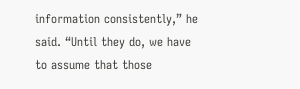information consistently,” he said. “Until they do, we have to assume that those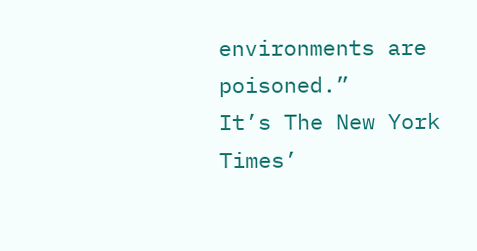environments are poisoned.”
It’s The New York Times’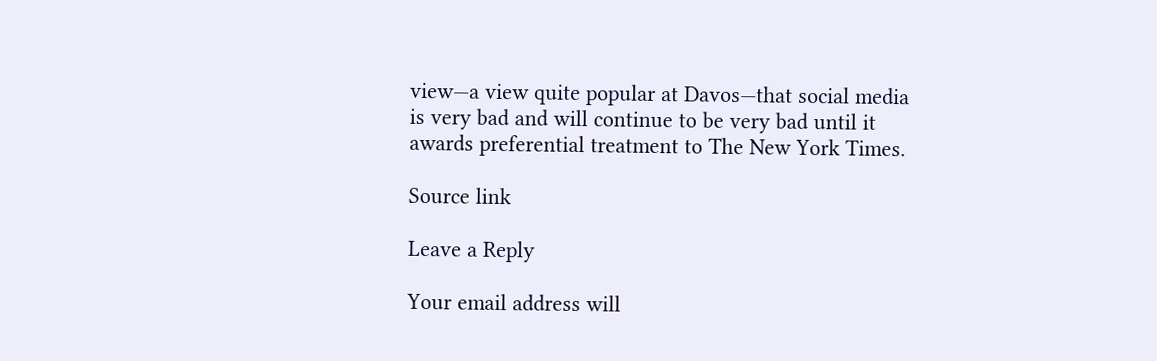view—a view quite popular at Davos—that social media is very bad and will continue to be very bad until it awards preferential treatment to The New York Times.

Source link

Leave a Reply

Your email address will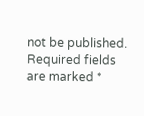not be published. Required fields are marked *